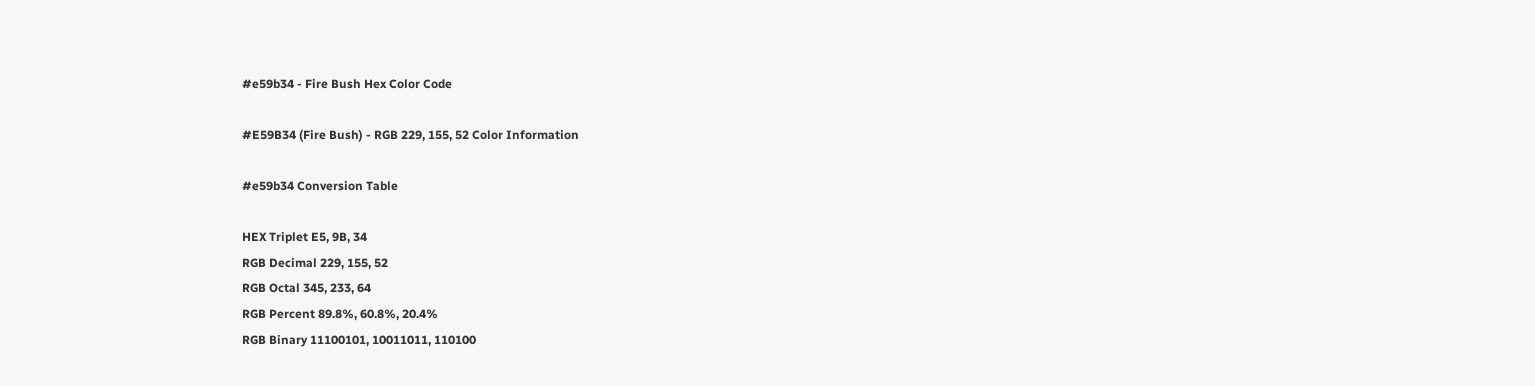#e59b34 - Fire Bush Hex Color Code

#E59B34 (Fire Bush) - RGB 229, 155, 52 Color Information

#e59b34 Conversion Table

HEX Triplet E5, 9B, 34
RGB Decimal 229, 155, 52
RGB Octal 345, 233, 64
RGB Percent 89.8%, 60.8%, 20.4%
RGB Binary 11100101, 10011011, 110100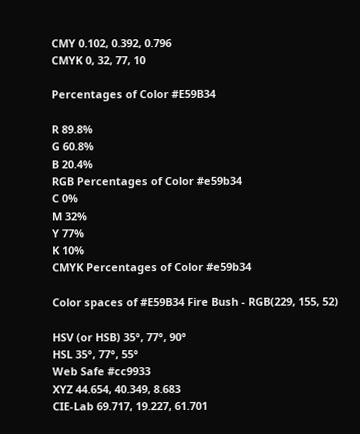CMY 0.102, 0.392, 0.796
CMYK 0, 32, 77, 10

Percentages of Color #E59B34

R 89.8%
G 60.8%
B 20.4%
RGB Percentages of Color #e59b34
C 0%
M 32%
Y 77%
K 10%
CMYK Percentages of Color #e59b34

Color spaces of #E59B34 Fire Bush - RGB(229, 155, 52)

HSV (or HSB) 35°, 77°, 90°
HSL 35°, 77°, 55°
Web Safe #cc9933
XYZ 44.654, 40.349, 8.683
CIE-Lab 69.717, 19.227, 61.701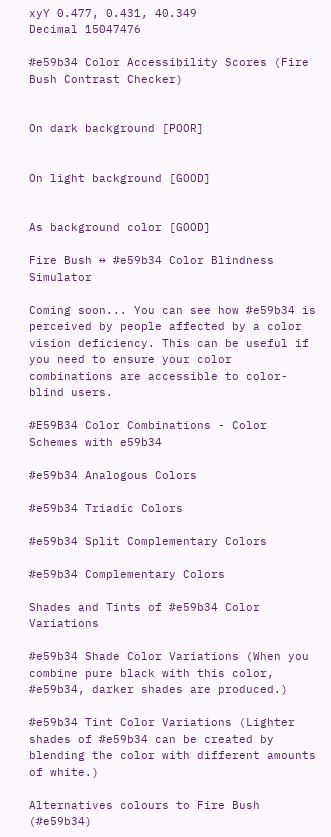xyY 0.477, 0.431, 40.349
Decimal 15047476

#e59b34 Color Accessibility Scores (Fire Bush Contrast Checker)


On dark background [POOR]


On light background [GOOD]


As background color [GOOD]

Fire Bush ↔ #e59b34 Color Blindness Simulator

Coming soon... You can see how #e59b34 is perceived by people affected by a color vision deficiency. This can be useful if you need to ensure your color combinations are accessible to color-blind users.

#E59B34 Color Combinations - Color Schemes with e59b34

#e59b34 Analogous Colors

#e59b34 Triadic Colors

#e59b34 Split Complementary Colors

#e59b34 Complementary Colors

Shades and Tints of #e59b34 Color Variations

#e59b34 Shade Color Variations (When you combine pure black with this color, #e59b34, darker shades are produced.)

#e59b34 Tint Color Variations (Lighter shades of #e59b34 can be created by blending the color with different amounts of white.)

Alternatives colours to Fire Bush (#e59b34)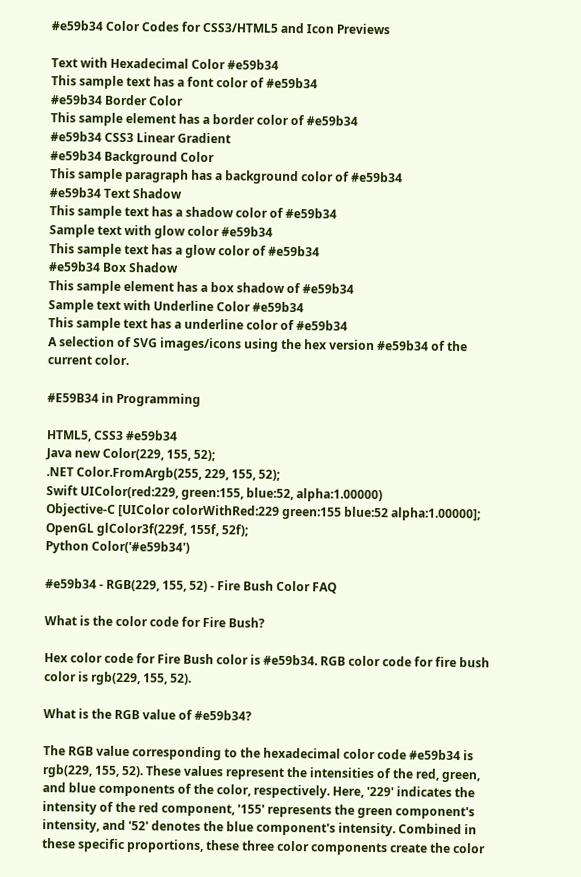#e59b34 Color Codes for CSS3/HTML5 and Icon Previews

Text with Hexadecimal Color #e59b34
This sample text has a font color of #e59b34
#e59b34 Border Color
This sample element has a border color of #e59b34
#e59b34 CSS3 Linear Gradient
#e59b34 Background Color
This sample paragraph has a background color of #e59b34
#e59b34 Text Shadow
This sample text has a shadow color of #e59b34
Sample text with glow color #e59b34
This sample text has a glow color of #e59b34
#e59b34 Box Shadow
This sample element has a box shadow of #e59b34
Sample text with Underline Color #e59b34
This sample text has a underline color of #e59b34
A selection of SVG images/icons using the hex version #e59b34 of the current color.

#E59B34 in Programming

HTML5, CSS3 #e59b34
Java new Color(229, 155, 52);
.NET Color.FromArgb(255, 229, 155, 52);
Swift UIColor(red:229, green:155, blue:52, alpha:1.00000)
Objective-C [UIColor colorWithRed:229 green:155 blue:52 alpha:1.00000];
OpenGL glColor3f(229f, 155f, 52f);
Python Color('#e59b34')

#e59b34 - RGB(229, 155, 52) - Fire Bush Color FAQ

What is the color code for Fire Bush?

Hex color code for Fire Bush color is #e59b34. RGB color code for fire bush color is rgb(229, 155, 52).

What is the RGB value of #e59b34?

The RGB value corresponding to the hexadecimal color code #e59b34 is rgb(229, 155, 52). These values represent the intensities of the red, green, and blue components of the color, respectively. Here, '229' indicates the intensity of the red component, '155' represents the green component's intensity, and '52' denotes the blue component's intensity. Combined in these specific proportions, these three color components create the color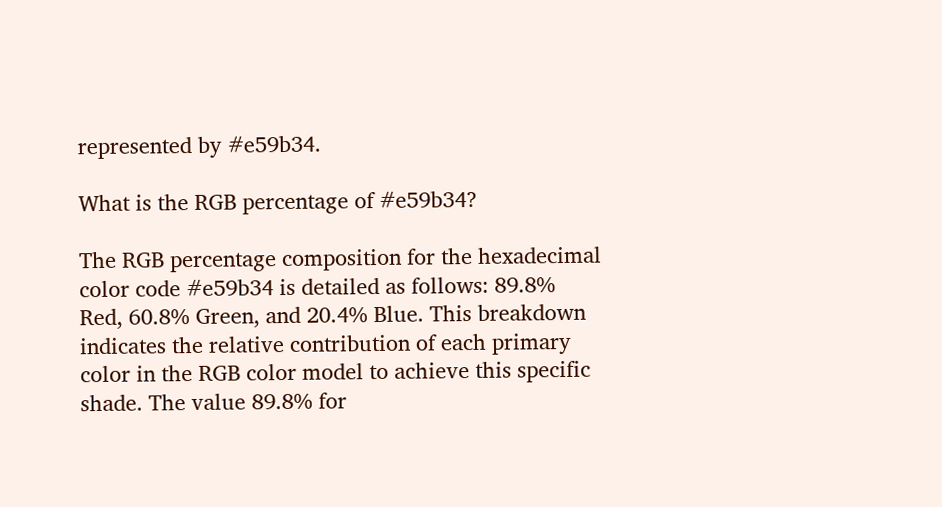represented by #e59b34.

What is the RGB percentage of #e59b34?

The RGB percentage composition for the hexadecimal color code #e59b34 is detailed as follows: 89.8% Red, 60.8% Green, and 20.4% Blue. This breakdown indicates the relative contribution of each primary color in the RGB color model to achieve this specific shade. The value 89.8% for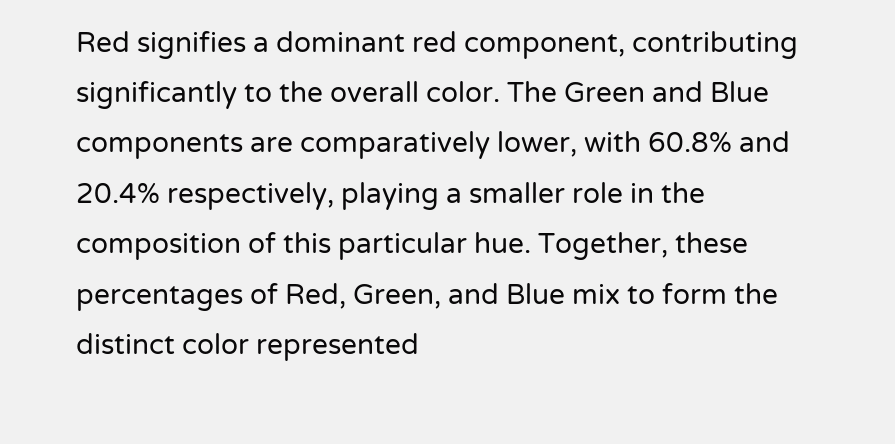Red signifies a dominant red component, contributing significantly to the overall color. The Green and Blue components are comparatively lower, with 60.8% and 20.4% respectively, playing a smaller role in the composition of this particular hue. Together, these percentages of Red, Green, and Blue mix to form the distinct color represented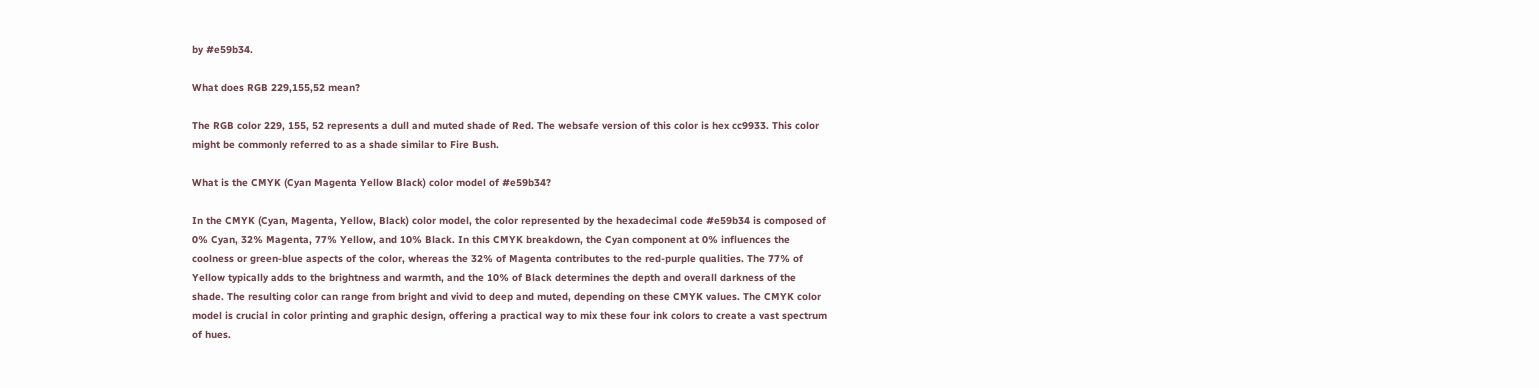by #e59b34.

What does RGB 229,155,52 mean?

The RGB color 229, 155, 52 represents a dull and muted shade of Red. The websafe version of this color is hex cc9933. This color might be commonly referred to as a shade similar to Fire Bush.

What is the CMYK (Cyan Magenta Yellow Black) color model of #e59b34?

In the CMYK (Cyan, Magenta, Yellow, Black) color model, the color represented by the hexadecimal code #e59b34 is composed of 0% Cyan, 32% Magenta, 77% Yellow, and 10% Black. In this CMYK breakdown, the Cyan component at 0% influences the coolness or green-blue aspects of the color, whereas the 32% of Magenta contributes to the red-purple qualities. The 77% of Yellow typically adds to the brightness and warmth, and the 10% of Black determines the depth and overall darkness of the shade. The resulting color can range from bright and vivid to deep and muted, depending on these CMYK values. The CMYK color model is crucial in color printing and graphic design, offering a practical way to mix these four ink colors to create a vast spectrum of hues.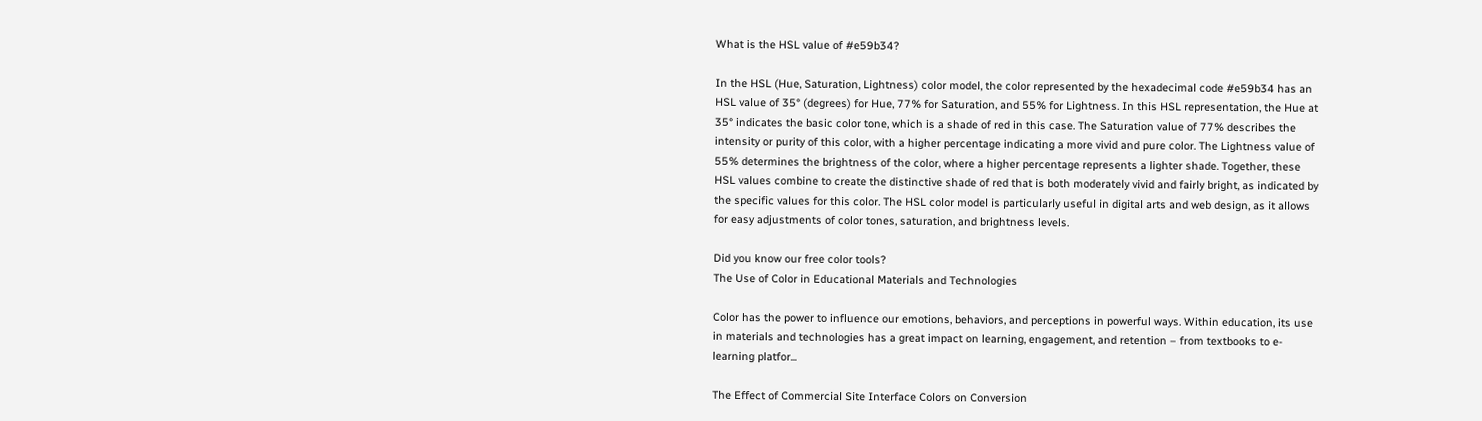What is the HSL value of #e59b34?

In the HSL (Hue, Saturation, Lightness) color model, the color represented by the hexadecimal code #e59b34 has an HSL value of 35° (degrees) for Hue, 77% for Saturation, and 55% for Lightness. In this HSL representation, the Hue at 35° indicates the basic color tone, which is a shade of red in this case. The Saturation value of 77% describes the intensity or purity of this color, with a higher percentage indicating a more vivid and pure color. The Lightness value of 55% determines the brightness of the color, where a higher percentage represents a lighter shade. Together, these HSL values combine to create the distinctive shade of red that is both moderately vivid and fairly bright, as indicated by the specific values for this color. The HSL color model is particularly useful in digital arts and web design, as it allows for easy adjustments of color tones, saturation, and brightness levels.

Did you know our free color tools?
The Use of Color in Educational Materials and Technologies

Color has the power to influence our emotions, behaviors, and perceptions in powerful ways. Within education, its use in materials and technologies has a great impact on learning, engagement, and retention – from textbooks to e-learning platfor...

The Effect of Commercial Site Interface Colors on Conversion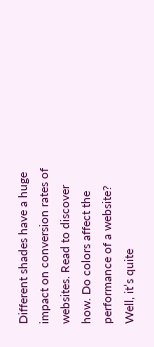Different shades have a huge impact on conversion rates of websites. Read to discover how. Do colors affect the performance of a website? Well, it’s quite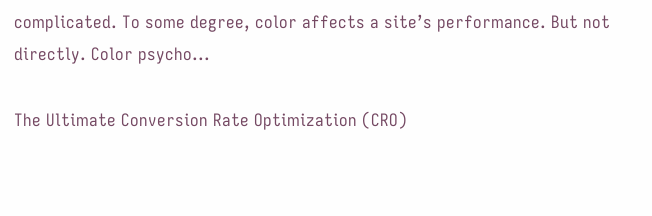complicated. To some degree, color affects a site’s performance. But not directly. Color psycho...

The Ultimate Conversion Rate Optimization (CRO)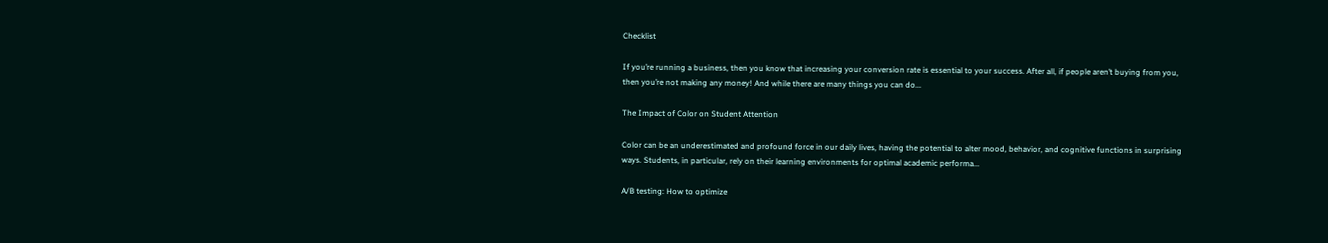Checklist

If you’re running a business, then you know that increasing your conversion rate is essential to your success. After all, if people aren’t buying from you, then you’re not making any money! And while there are many things you can do...

The Impact of Color on Student Attention

Color can be an underestimated and profound force in our daily lives, having the potential to alter mood, behavior, and cognitive functions in surprising ways. Students, in particular, rely on their learning environments for optimal academic performa...

A/B testing: How to optimize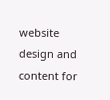website design and content for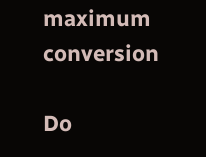maximum conversion

Do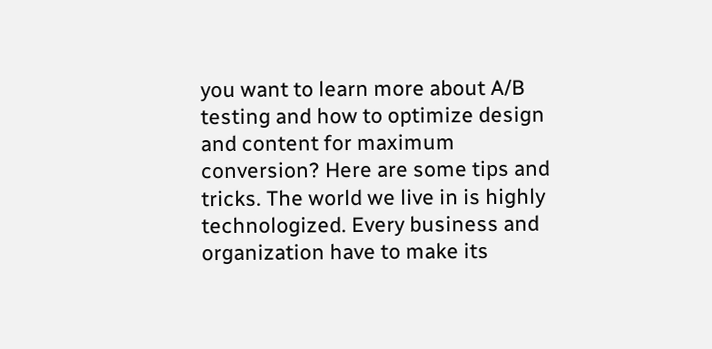you want to learn more about A/B testing and how to optimize design and content for maximum conversion? Here are some tips and tricks. The world we live in is highly technologized. Every business and organization have to make its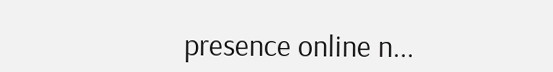presence online n...